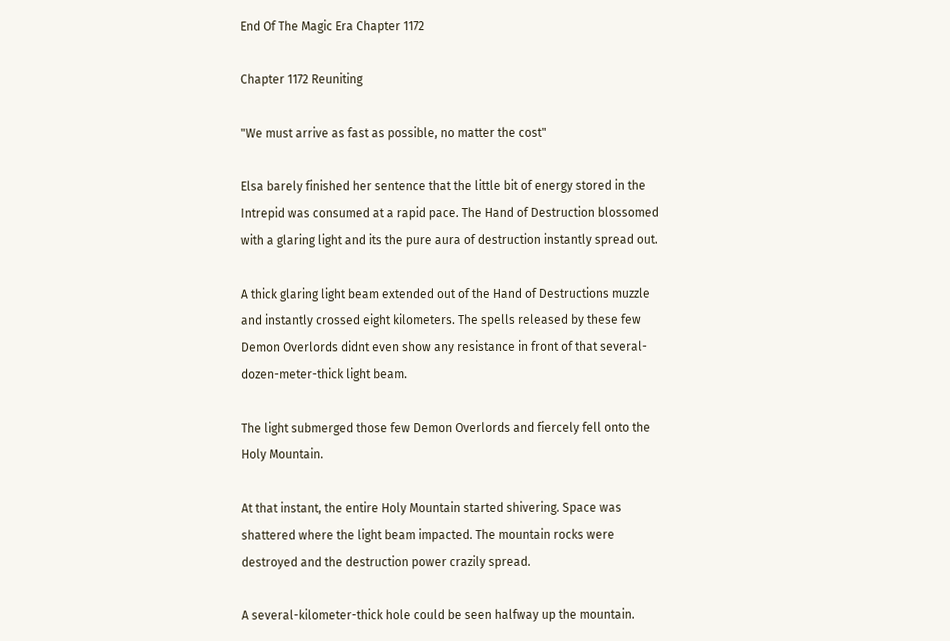End Of The Magic Era Chapter 1172

Chapter 1172 Reuniting

"We must arrive as fast as possible, no matter the cost"

Elsa barely finished her sentence that the little bit of energy stored in the Intrepid was consumed at a rapid pace. The Hand of Destruction blossomed with a glaring light and its the pure aura of destruction instantly spread out.

A thick glaring light beam extended out of the Hand of Destructions muzzle and instantly crossed eight kilometers. The spells released by these few Demon Overlords didnt even show any resistance in front of that several-dozen-meter-thick light beam.

The light submerged those few Demon Overlords and fiercely fell onto the Holy Mountain.

At that instant, the entire Holy Mountain started shivering. Space was shattered where the light beam impacted. The mountain rocks were destroyed and the destruction power crazily spread.

A several-kilometer-thick hole could be seen halfway up the mountain.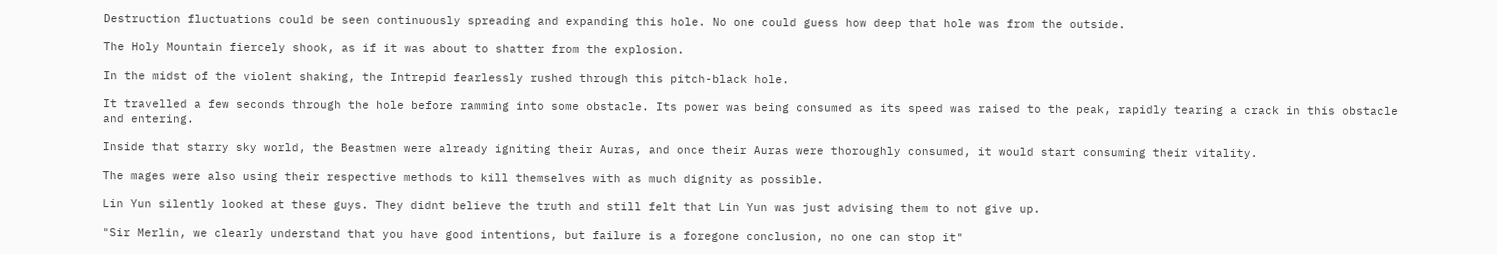Destruction fluctuations could be seen continuously spreading and expanding this hole. No one could guess how deep that hole was from the outside.

The Holy Mountain fiercely shook, as if it was about to shatter from the explosion.

In the midst of the violent shaking, the Intrepid fearlessly rushed through this pitch-black hole.

It travelled a few seconds through the hole before ramming into some obstacle. Its power was being consumed as its speed was raised to the peak, rapidly tearing a crack in this obstacle and entering.

Inside that starry sky world, the Beastmen were already igniting their Auras, and once their Auras were thoroughly consumed, it would start consuming their vitality.

The mages were also using their respective methods to kill themselves with as much dignity as possible.

Lin Yun silently looked at these guys. They didnt believe the truth and still felt that Lin Yun was just advising them to not give up.

"Sir Merlin, we clearly understand that you have good intentions, but failure is a foregone conclusion, no one can stop it"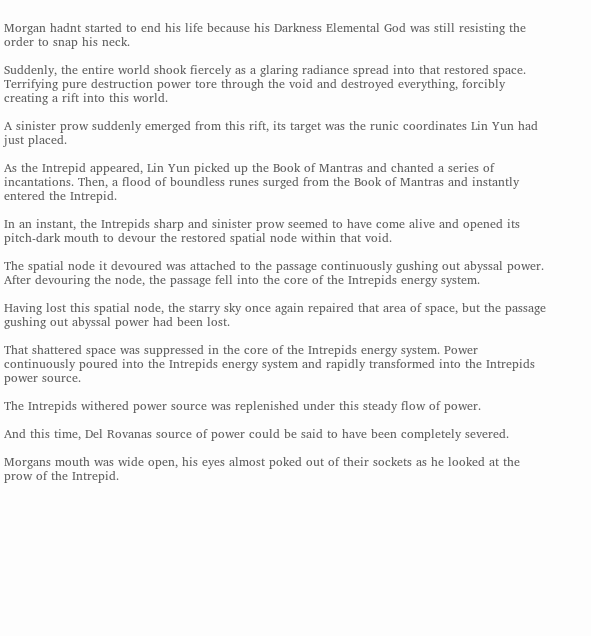Morgan hadnt started to end his life because his Darkness Elemental God was still resisting the order to snap his neck.

Suddenly, the entire world shook fiercely as a glaring radiance spread into that restored space. Terrifying pure destruction power tore through the void and destroyed everything, forcibly creating a rift into this world.

A sinister prow suddenly emerged from this rift, its target was the runic coordinates Lin Yun had just placed.

As the Intrepid appeared, Lin Yun picked up the Book of Mantras and chanted a series of incantations. Then, a flood of boundless runes surged from the Book of Mantras and instantly entered the Intrepid.

In an instant, the Intrepids sharp and sinister prow seemed to have come alive and opened its pitch-dark mouth to devour the restored spatial node within that void.

The spatial node it devoured was attached to the passage continuously gushing out abyssal power. After devouring the node, the passage fell into the core of the Intrepids energy system.

Having lost this spatial node, the starry sky once again repaired that area of space, but the passage gushing out abyssal power had been lost.

That shattered space was suppressed in the core of the Intrepids energy system. Power continuously poured into the Intrepids energy system and rapidly transformed into the Intrepids power source.

The Intrepids withered power source was replenished under this steady flow of power.

And this time, Del Rovanas source of power could be said to have been completely severed.

Morgans mouth was wide open, his eyes almost poked out of their sockets as he looked at the prow of the Intrepid.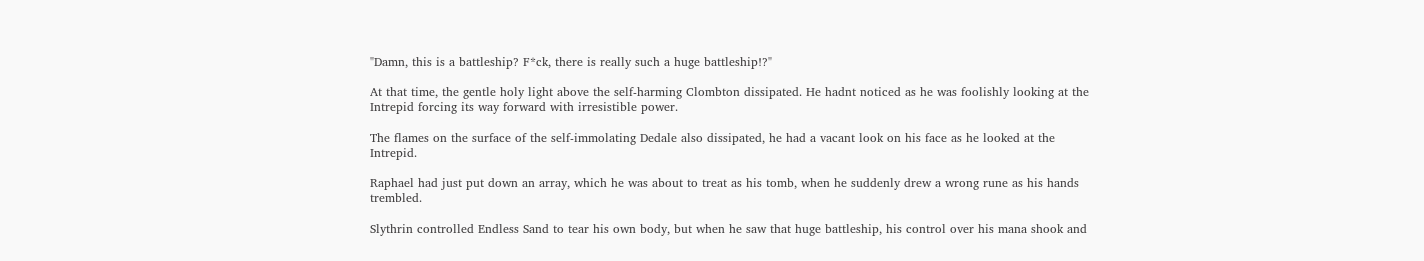"Damn, this is a battleship? F*ck, there is really such a huge battleship!?"

At that time, the gentle holy light above the self-harming Clombton dissipated. He hadnt noticed as he was foolishly looking at the Intrepid forcing its way forward with irresistible power.

The flames on the surface of the self-immolating Dedale also dissipated, he had a vacant look on his face as he looked at the Intrepid.

Raphael had just put down an array, which he was about to treat as his tomb, when he suddenly drew a wrong rune as his hands trembled.

Slythrin controlled Endless Sand to tear his own body, but when he saw that huge battleship, his control over his mana shook and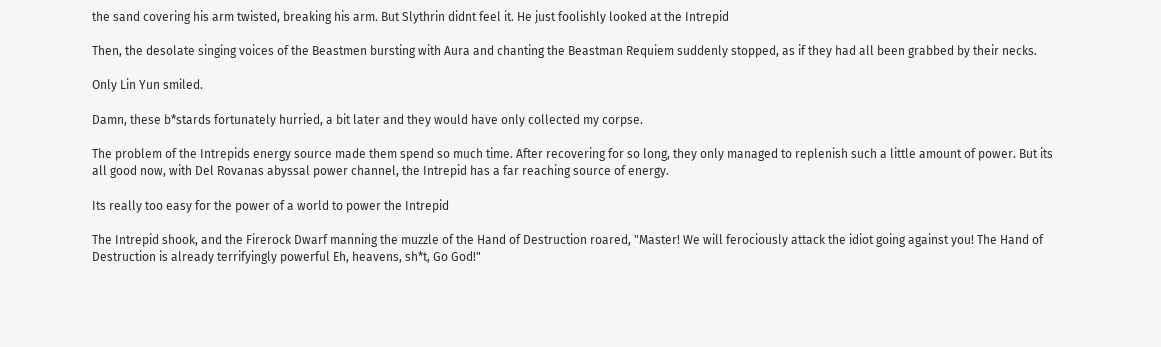the sand covering his arm twisted, breaking his arm. But Slythrin didnt feel it. He just foolishly looked at the Intrepid

Then, the desolate singing voices of the Beastmen bursting with Aura and chanting the Beastman Requiem suddenly stopped, as if they had all been grabbed by their necks.

Only Lin Yun smiled.

Damn, these b*stards fortunately hurried, a bit later and they would have only collected my corpse.

The problem of the Intrepids energy source made them spend so much time. After recovering for so long, they only managed to replenish such a little amount of power. But its all good now, with Del Rovanas abyssal power channel, the Intrepid has a far reaching source of energy.

Its really too easy for the power of a world to power the Intrepid

The Intrepid shook, and the Firerock Dwarf manning the muzzle of the Hand of Destruction roared, "Master! We will ferociously attack the idiot going against you! The Hand of Destruction is already terrifyingly powerful Eh, heavens, sh*t, Go God!"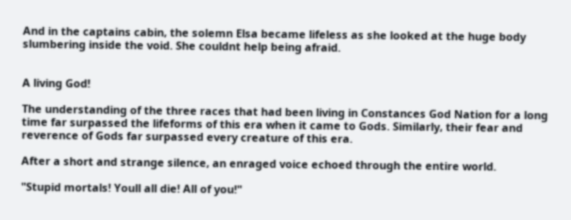And in the captains cabin, the solemn Elsa became lifeless as she looked at the huge body slumbering inside the void. She couldnt help being afraid.


A living God!

The understanding of the three races that had been living in Constances God Nation for a long time far surpassed the lifeforms of this era when it came to Gods. Similarly, their fear and reverence of Gods far surpassed every creature of this era.

After a short and strange silence, an enraged voice echoed through the entire world.

"Stupid mortals! Youll all die! All of you!"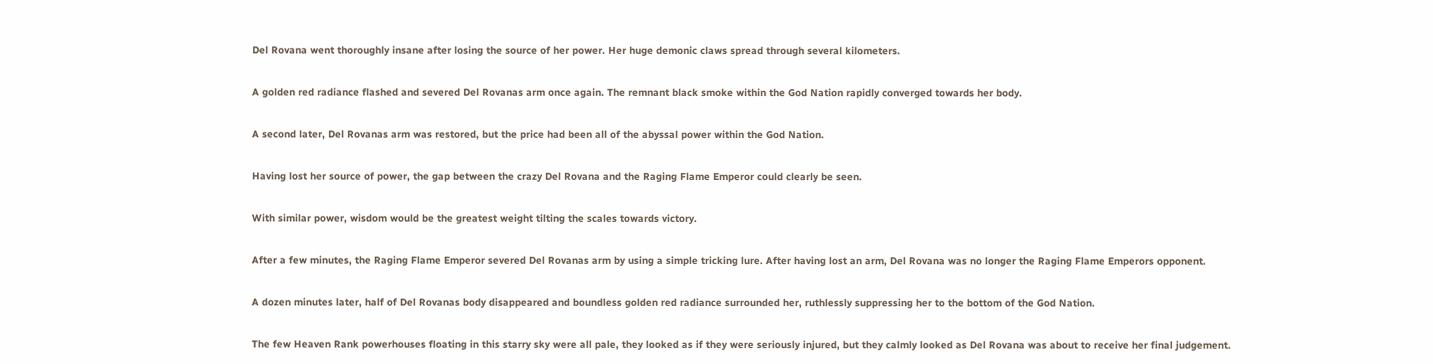Del Rovana went thoroughly insane after losing the source of her power. Her huge demonic claws spread through several kilometers.

A golden red radiance flashed and severed Del Rovanas arm once again. The remnant black smoke within the God Nation rapidly converged towards her body.

A second later, Del Rovanas arm was restored, but the price had been all of the abyssal power within the God Nation.

Having lost her source of power, the gap between the crazy Del Rovana and the Raging Flame Emperor could clearly be seen.

With similar power, wisdom would be the greatest weight tilting the scales towards victory.

After a few minutes, the Raging Flame Emperor severed Del Rovanas arm by using a simple tricking lure. After having lost an arm, Del Rovana was no longer the Raging Flame Emperors opponent.

A dozen minutes later, half of Del Rovanas body disappeared and boundless golden red radiance surrounded her, ruthlessly suppressing her to the bottom of the God Nation.

The few Heaven Rank powerhouses floating in this starry sky were all pale, they looked as if they were seriously injured, but they calmly looked as Del Rovana was about to receive her final judgement.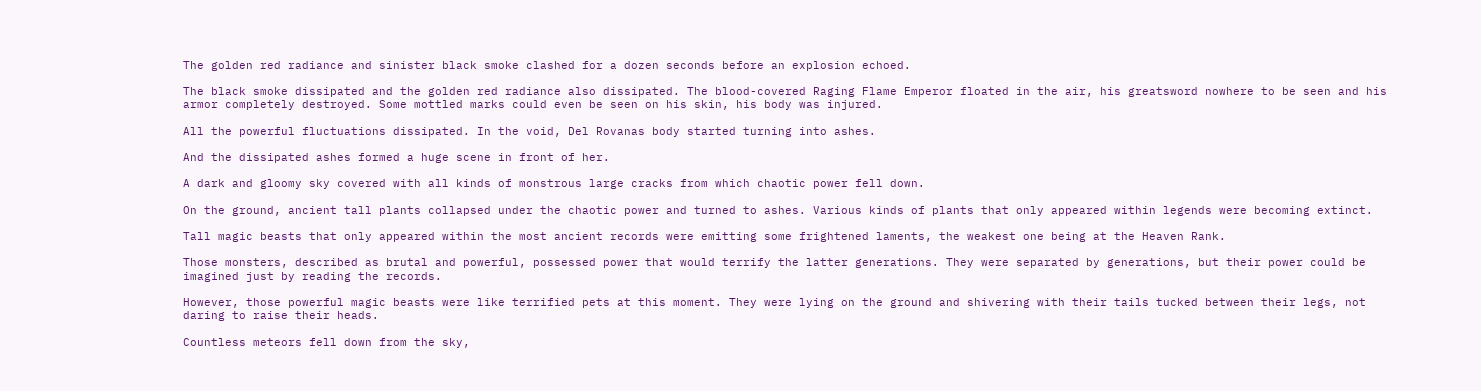The golden red radiance and sinister black smoke clashed for a dozen seconds before an explosion echoed.

The black smoke dissipated and the golden red radiance also dissipated. The blood-covered Raging Flame Emperor floated in the air, his greatsword nowhere to be seen and his armor completely destroyed. Some mottled marks could even be seen on his skin, his body was injured.

All the powerful fluctuations dissipated. In the void, Del Rovanas body started turning into ashes.

And the dissipated ashes formed a huge scene in front of her.

A dark and gloomy sky covered with all kinds of monstrous large cracks from which chaotic power fell down.

On the ground, ancient tall plants collapsed under the chaotic power and turned to ashes. Various kinds of plants that only appeared within legends were becoming extinct.

Tall magic beasts that only appeared within the most ancient records were emitting some frightened laments, the weakest one being at the Heaven Rank.

Those monsters, described as brutal and powerful, possessed power that would terrify the latter generations. They were separated by generations, but their power could be imagined just by reading the records.

However, those powerful magic beasts were like terrified pets at this moment. They were lying on the ground and shivering with their tails tucked between their legs, not daring to raise their heads.

Countless meteors fell down from the sky,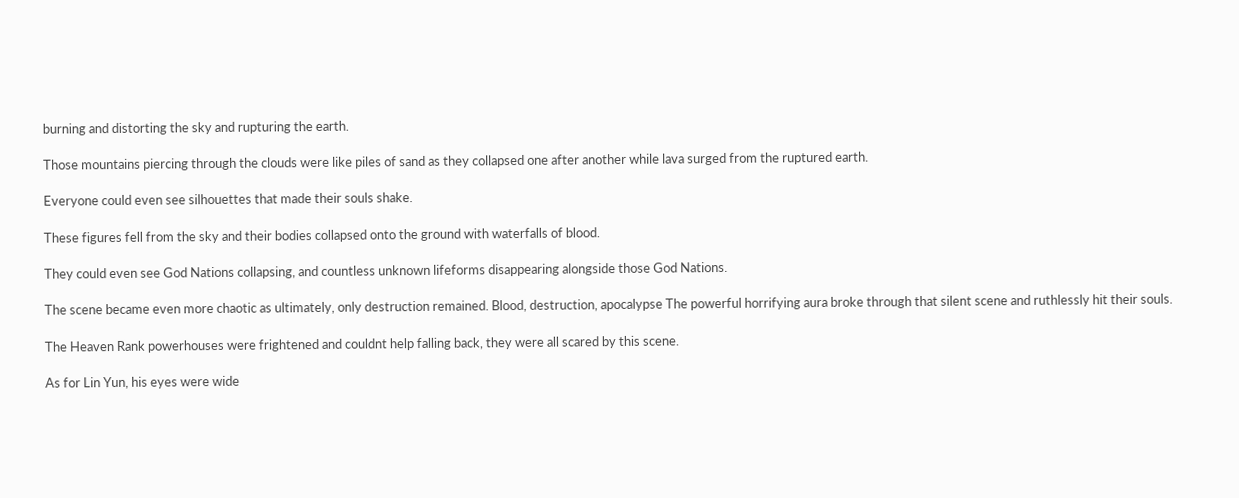burning and distorting the sky and rupturing the earth.

Those mountains piercing through the clouds were like piles of sand as they collapsed one after another while lava surged from the ruptured earth.

Everyone could even see silhouettes that made their souls shake.

These figures fell from the sky and their bodies collapsed onto the ground with waterfalls of blood.

They could even see God Nations collapsing, and countless unknown lifeforms disappearing alongside those God Nations.

The scene became even more chaotic as ultimately, only destruction remained. Blood, destruction, apocalypse The powerful horrifying aura broke through that silent scene and ruthlessly hit their souls.

The Heaven Rank powerhouses were frightened and couldnt help falling back, they were all scared by this scene.

As for Lin Yun, his eyes were wide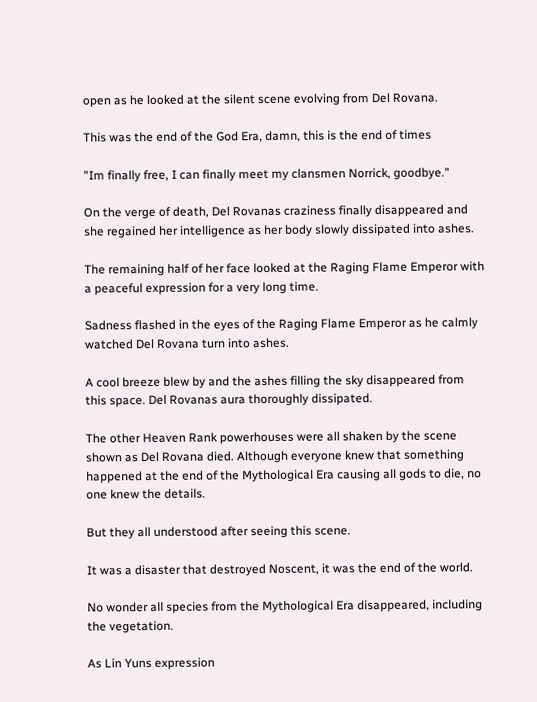open as he looked at the silent scene evolving from Del Rovana.

This was the end of the God Era, damn, this is the end of times

"Im finally free, I can finally meet my clansmen Norrick, goodbye."

On the verge of death, Del Rovanas craziness finally disappeared and she regained her intelligence as her body slowly dissipated into ashes.

The remaining half of her face looked at the Raging Flame Emperor with a peaceful expression for a very long time.

Sadness flashed in the eyes of the Raging Flame Emperor as he calmly watched Del Rovana turn into ashes.

A cool breeze blew by and the ashes filling the sky disappeared from this space. Del Rovanas aura thoroughly dissipated.

The other Heaven Rank powerhouses were all shaken by the scene shown as Del Rovana died. Although everyone knew that something happened at the end of the Mythological Era causing all gods to die, no one knew the details.

But they all understood after seeing this scene.

It was a disaster that destroyed Noscent, it was the end of the world.

No wonder all species from the Mythological Era disappeared, including the vegetation.

As Lin Yuns expression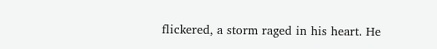flickered, a storm raged in his heart. He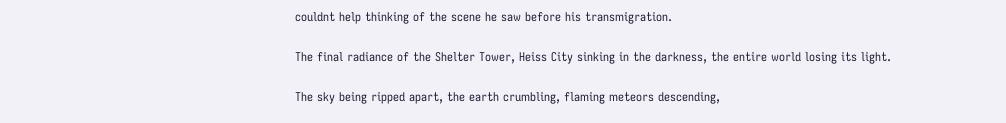couldnt help thinking of the scene he saw before his transmigration.

The final radiance of the Shelter Tower, Heiss City sinking in the darkness, the entire world losing its light.

The sky being ripped apart, the earth crumbling, flaming meteors descending,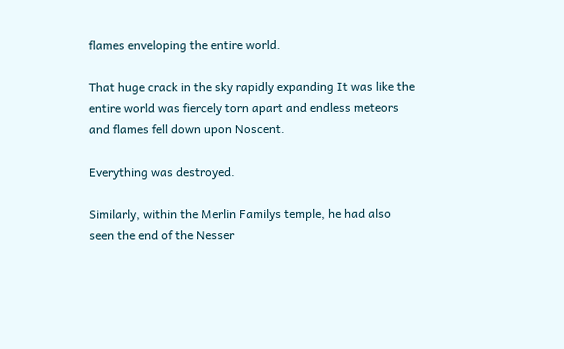flames enveloping the entire world.

That huge crack in the sky rapidly expanding It was like the entire world was fiercely torn apart and endless meteors and flames fell down upon Noscent.

Everything was destroyed.

Similarly, within the Merlin Familys temple, he had also seen the end of the Nesser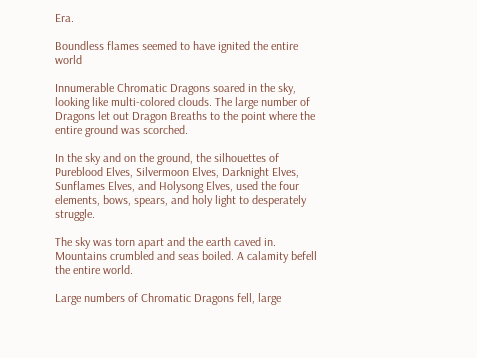Era.

Boundless flames seemed to have ignited the entire world

Innumerable Chromatic Dragons soared in the sky, looking like multi-colored clouds. The large number of Dragons let out Dragon Breaths to the point where the entire ground was scorched.

In the sky and on the ground, the silhouettes of Pureblood Elves, Silvermoon Elves, Darknight Elves, Sunflames Elves, and Holysong Elves, used the four elements, bows, spears, and holy light to desperately struggle.

The sky was torn apart and the earth caved in. Mountains crumbled and seas boiled. A calamity befell the entire world.

Large numbers of Chromatic Dragons fell, large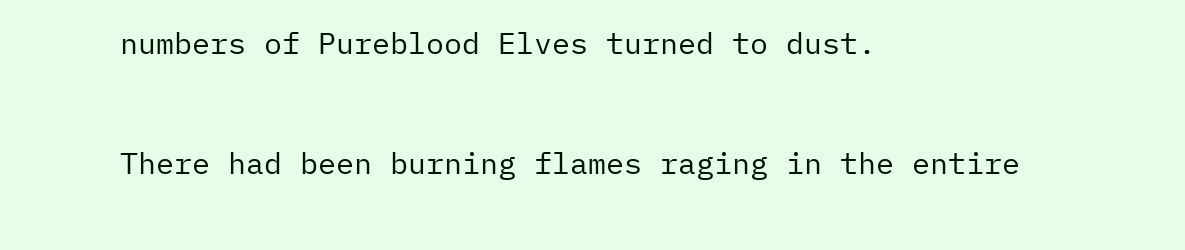numbers of Pureblood Elves turned to dust.

There had been burning flames raging in the entire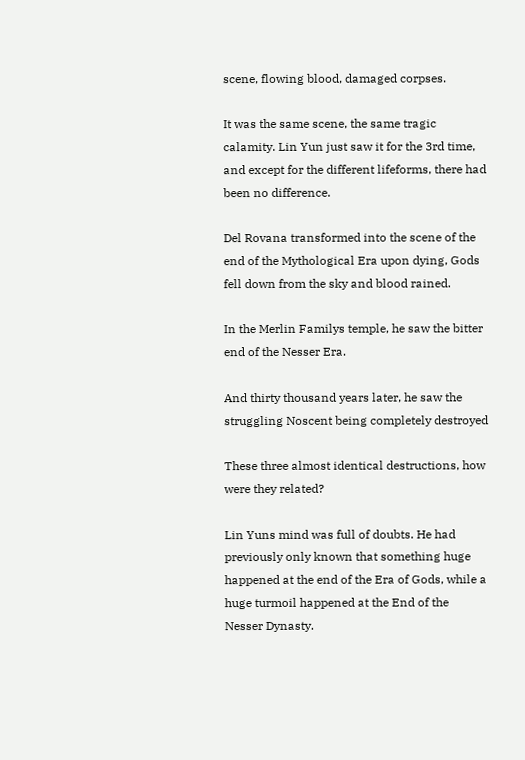scene, flowing blood, damaged corpses.

It was the same scene, the same tragic calamity. Lin Yun just saw it for the 3rd time, and except for the different lifeforms, there had been no difference.

Del Rovana transformed into the scene of the end of the Mythological Era upon dying, Gods fell down from the sky and blood rained.

In the Merlin Familys temple, he saw the bitter end of the Nesser Era.

And thirty thousand years later, he saw the struggling Noscent being completely destroyed

These three almost identical destructions, how were they related?

Lin Yuns mind was full of doubts. He had previously only known that something huge happened at the end of the Era of Gods, while a huge turmoil happened at the End of the Nesser Dynasty.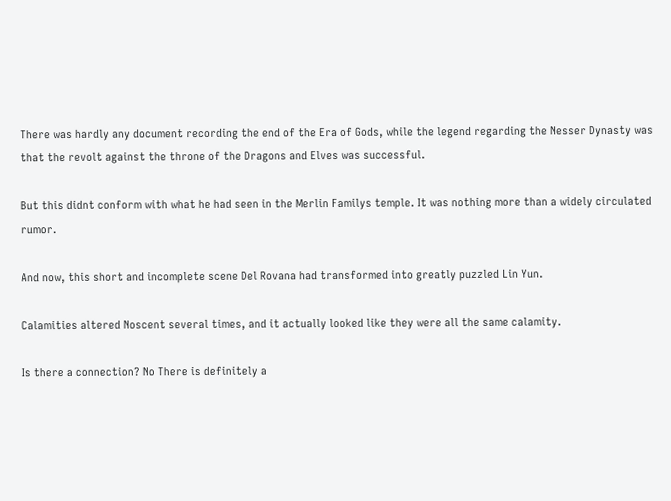There was hardly any document recording the end of the Era of Gods, while the legend regarding the Nesser Dynasty was that the revolt against the throne of the Dragons and Elves was successful.

But this didnt conform with what he had seen in the Merlin Familys temple. It was nothing more than a widely circulated rumor.

And now, this short and incomplete scene Del Rovana had transformed into greatly puzzled Lin Yun.

Calamities altered Noscent several times, and it actually looked like they were all the same calamity.

Is there a connection? No There is definitely a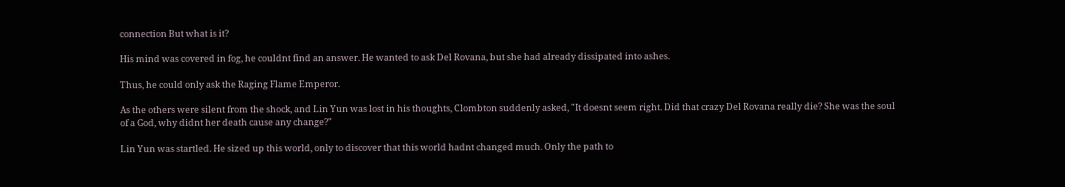connection But what is it?

His mind was covered in fog, he couldnt find an answer. He wanted to ask Del Rovana, but she had already dissipated into ashes.

Thus, he could only ask the Raging Flame Emperor.

As the others were silent from the shock, and Lin Yun was lost in his thoughts, Clombton suddenly asked, "It doesnt seem right. Did that crazy Del Rovana really die? She was the soul of a God, why didnt her death cause any change?"

Lin Yun was startled. He sized up this world, only to discover that this world hadnt changed much. Only the path to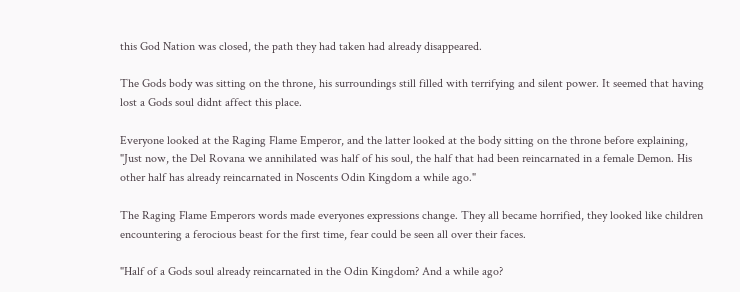this God Nation was closed, the path they had taken had already disappeared.

The Gods body was sitting on the throne, his surroundings still filled with terrifying and silent power. It seemed that having lost a Gods soul didnt affect this place.

Everyone looked at the Raging Flame Emperor, and the latter looked at the body sitting on the throne before explaining, "Just now, the Del Rovana we annihilated was half of his soul, the half that had been reincarnated in a female Demon. His other half has already reincarnated in Noscents Odin Kingdom a while ago."

The Raging Flame Emperors words made everyones expressions change. They all became horrified, they looked like children encountering a ferocious beast for the first time, fear could be seen all over their faces.

"Half of a Gods soul already reincarnated in the Odin Kingdom? And a while ago?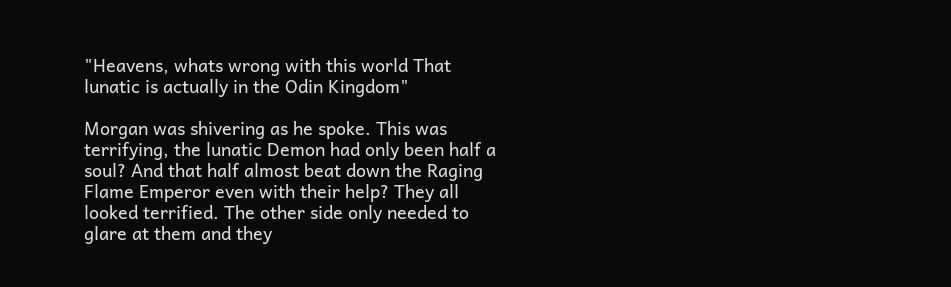"Heavens, whats wrong with this world That lunatic is actually in the Odin Kingdom"

Morgan was shivering as he spoke. This was terrifying, the lunatic Demon had only been half a soul? And that half almost beat down the Raging Flame Emperor even with their help? They all looked terrified. The other side only needed to glare at them and they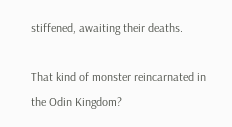stiffened, awaiting their deaths.

That kind of monster reincarnated in the Odin Kingdom?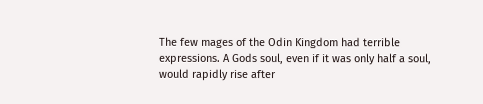The few mages of the Odin Kingdom had terrible expressions. A Gods soul, even if it was only half a soul, would rapidly rise after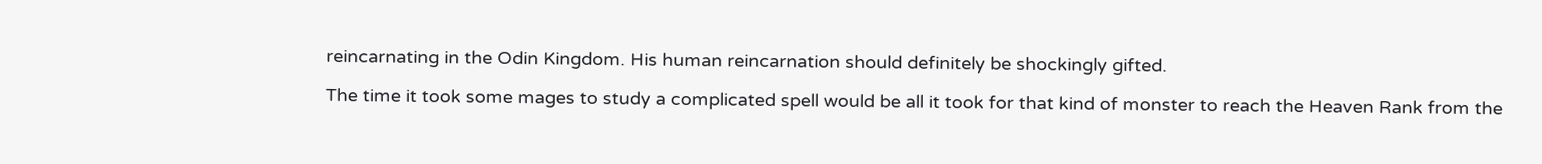reincarnating in the Odin Kingdom. His human reincarnation should definitely be shockingly gifted.

The time it took some mages to study a complicated spell would be all it took for that kind of monster to reach the Heaven Rank from the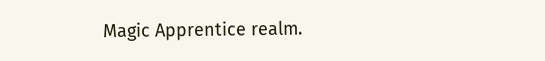Magic Apprentice realm.